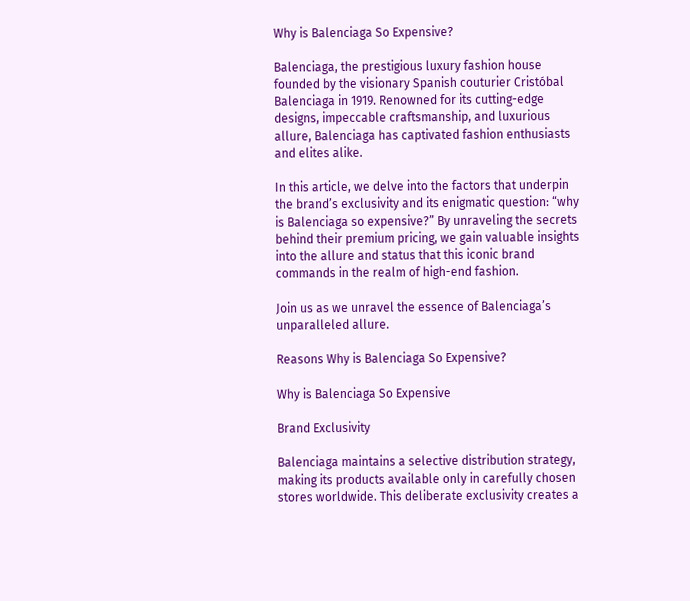Why is Balenciaga So Expensive?

Balenciaga, the prestigious luxury fashion house founded by the visionary Spanish couturier Cristóbal Balenciaga in 1919. Renowned for its cutting-edge designs, impeccable craftsmanship, and luxurious allure, Balenciaga has captivated fashion enthusiasts and elites alike.

In this article, we delve into the factors that underpin the brand’s exclusivity and its enigmatic question: “why is Balenciaga so expensive?” By unraveling the secrets behind their premium pricing, we gain valuable insights into the allure and status that this iconic brand commands in the realm of high-end fashion.

Join us as we unravel the essence of Balenciaga’s unparalleled allure.

Reasons Why is Balenciaga So Expensive?

Why is Balenciaga So Expensive

Brand Exclusivity

Balenciaga maintains a selective distribution strategy, making its products available only in carefully chosen stores worldwide. This deliberate exclusivity creates a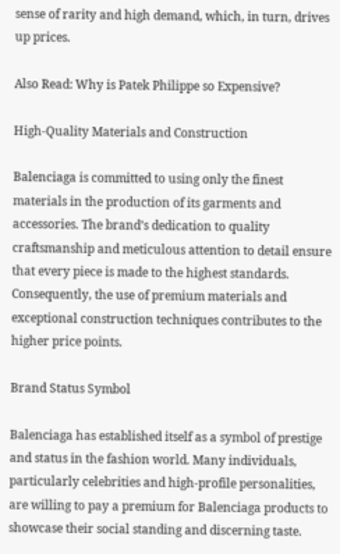sense of rarity and high demand, which, in turn, drives up prices.

Also Read: Why is Patek Philippe so Expensive?

High-Quality Materials and Construction

Balenciaga is committed to using only the finest materials in the production of its garments and accessories. The brand’s dedication to quality craftsmanship and meticulous attention to detail ensure that every piece is made to the highest standards. Consequently, the use of premium materials and exceptional construction techniques contributes to the higher price points.

Brand Status Symbol

Balenciaga has established itself as a symbol of prestige and status in the fashion world. Many individuals, particularly celebrities and high-profile personalities, are willing to pay a premium for Balenciaga products to showcase their social standing and discerning taste.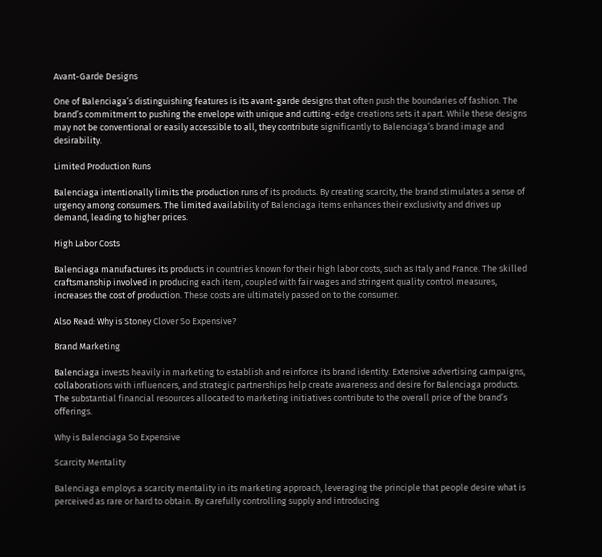Avant-Garde Designs

One of Balenciaga’s distinguishing features is its avant-garde designs that often push the boundaries of fashion. The brand’s commitment to pushing the envelope with unique and cutting-edge creations sets it apart. While these designs may not be conventional or easily accessible to all, they contribute significantly to Balenciaga’s brand image and desirability.

Limited Production Runs

Balenciaga intentionally limits the production runs of its products. By creating scarcity, the brand stimulates a sense of urgency among consumers. The limited availability of Balenciaga items enhances their exclusivity and drives up demand, leading to higher prices.

High Labor Costs

Balenciaga manufactures its products in countries known for their high labor costs, such as Italy and France. The skilled craftsmanship involved in producing each item, coupled with fair wages and stringent quality control measures, increases the cost of production. These costs are ultimately passed on to the consumer.

Also Read: Why is Stoney Clover So Expensive?

Brand Marketing

Balenciaga invests heavily in marketing to establish and reinforce its brand identity. Extensive advertising campaigns, collaborations with influencers, and strategic partnerships help create awareness and desire for Balenciaga products. The substantial financial resources allocated to marketing initiatives contribute to the overall price of the brand’s offerings.

Why is Balenciaga So Expensive

Scarcity Mentality

Balenciaga employs a scarcity mentality in its marketing approach, leveraging the principle that people desire what is perceived as rare or hard to obtain. By carefully controlling supply and introducing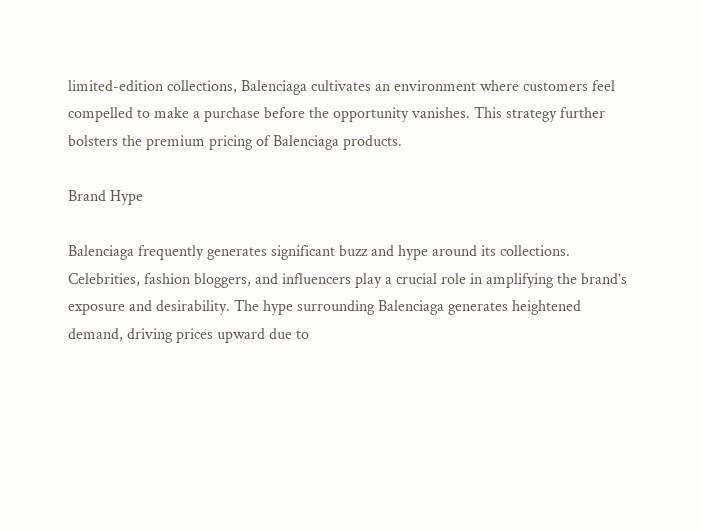limited-edition collections, Balenciaga cultivates an environment where customers feel compelled to make a purchase before the opportunity vanishes. This strategy further bolsters the premium pricing of Balenciaga products.

Brand Hype

Balenciaga frequently generates significant buzz and hype around its collections. Celebrities, fashion bloggers, and influencers play a crucial role in amplifying the brand’s exposure and desirability. The hype surrounding Balenciaga generates heightened demand, driving prices upward due to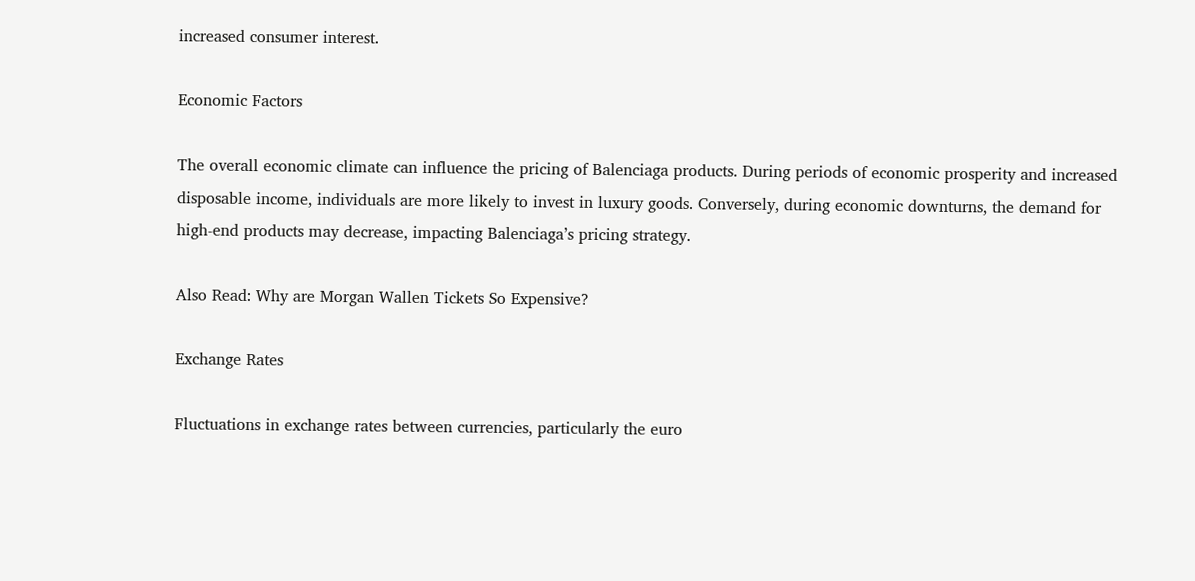increased consumer interest.

Economic Factors

The overall economic climate can influence the pricing of Balenciaga products. During periods of economic prosperity and increased disposable income, individuals are more likely to invest in luxury goods. Conversely, during economic downturns, the demand for high-end products may decrease, impacting Balenciaga’s pricing strategy.

Also Read: Why are Morgan Wallen Tickets So Expensive?

Exchange Rates

Fluctuations in exchange rates between currencies, particularly the euro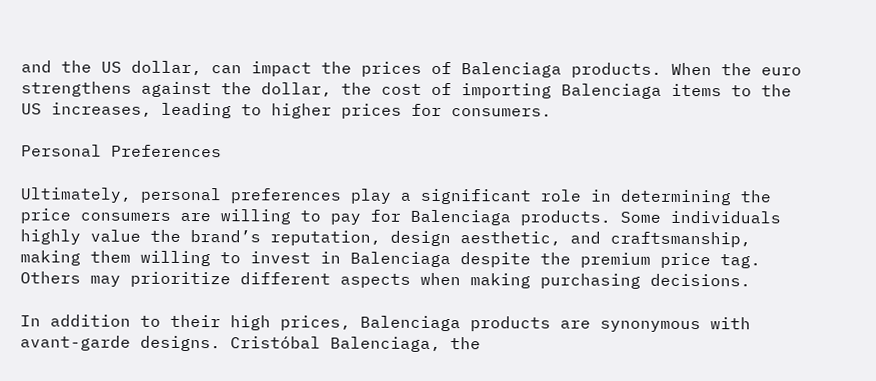and the US dollar, can impact the prices of Balenciaga products. When the euro strengthens against the dollar, the cost of importing Balenciaga items to the US increases, leading to higher prices for consumers.

Personal Preferences

Ultimately, personal preferences play a significant role in determining the price consumers are willing to pay for Balenciaga products. Some individuals highly value the brand’s reputation, design aesthetic, and craftsmanship, making them willing to invest in Balenciaga despite the premium price tag. Others may prioritize different aspects when making purchasing decisions.

In addition to their high prices, Balenciaga products are synonymous with avant-garde designs. Cristóbal Balenciaga, the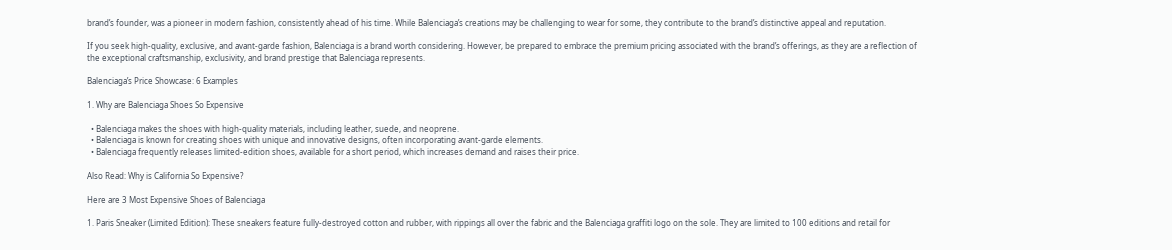brand’s founder, was a pioneer in modern fashion, consistently ahead of his time. While Balenciaga’s creations may be challenging to wear for some, they contribute to the brand’s distinctive appeal and reputation.

If you seek high-quality, exclusive, and avant-garde fashion, Balenciaga is a brand worth considering. However, be prepared to embrace the premium pricing associated with the brand’s offerings, as they are a reflection of the exceptional craftsmanship, exclusivity, and brand prestige that Balenciaga represents.

Balenciaga’s Price Showcase: 6 Examples

1. Why are Balenciaga Shoes So Expensive

  • Balenciaga makes the shoes with high-quality materials, including leather, suede, and neoprene.
  • Balenciaga is known for creating shoes with unique and innovative designs, often incorporating avant-garde elements.
  • Balenciaga frequently releases limited-edition shoes, available for a short period, which increases demand and raises their price.

Also Read: Why is California So Expensive?

Here are 3 Most Expensive Shoes of Balenciaga

1. Paris Sneaker (Limited Edition): These sneakers feature fully-destroyed cotton and rubber, with rippings all over the fabric and the Balenciaga graffiti logo on the sole. They are limited to 100 editions and retail for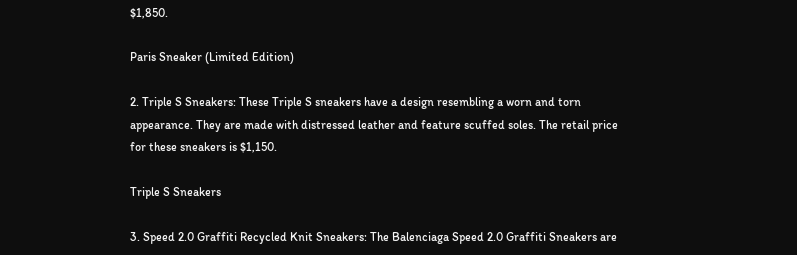$1,850.

Paris Sneaker (Limited Edition)

2. Triple S Sneakers: These Triple S sneakers have a design resembling a worn and torn appearance. They are made with distressed leather and feature scuffed soles. The retail price for these sneakers is $1,150.

Triple S Sneakers

3. Speed 2.0 Graffiti Recycled Knit Sneakers: The Balenciaga Speed 2.0 Graffiti Sneakers are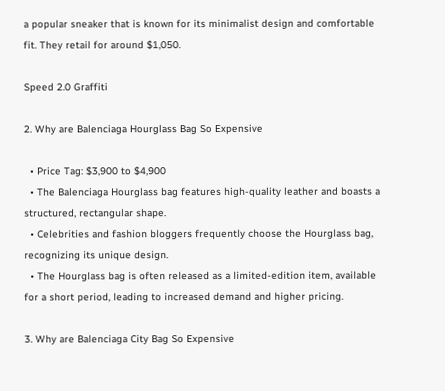a popular sneaker that is known for its minimalist design and comfortable fit. They retail for around $1,050.

Speed 2.0 Graffiti

2. Why are Balenciaga Hourglass Bag So Expensive

  • Price Tag: $3,900 to $4,900
  • The Balenciaga Hourglass bag features high-quality leather and boasts a structured, rectangular shape.
  • Celebrities and fashion bloggers frequently choose the Hourglass bag, recognizing its unique design.
  • The Hourglass bag is often released as a limited-edition item, available for a short period, leading to increased demand and higher pricing.

3. Why are Balenciaga City Bag So Expensive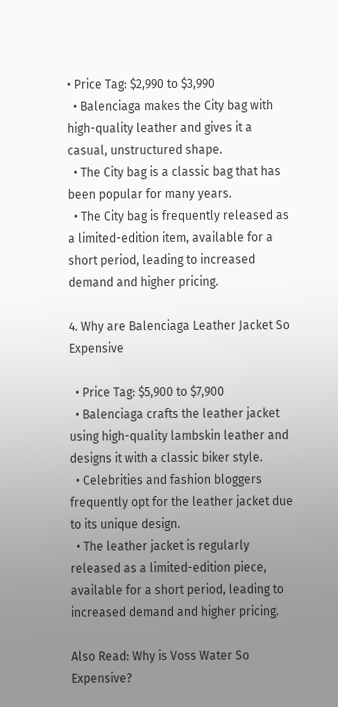• Price Tag: $2,990 to $3,990
  • Balenciaga makes the City bag with high-quality leather and gives it a casual, unstructured shape.
  • The City bag is a classic bag that has been popular for many years.
  • The City bag is frequently released as a limited-edition item, available for a short period, leading to increased demand and higher pricing.

4. Why are Balenciaga Leather Jacket So Expensive

  • Price Tag: $5,900 to $7,900
  • Balenciaga crafts the leather jacket using high-quality lambskin leather and designs it with a classic biker style.
  • Celebrities and fashion bloggers frequently opt for the leather jacket due to its unique design.
  • The leather jacket is regularly released as a limited-edition piece, available for a short period, leading to increased demand and higher pricing.

Also Read: Why is Voss Water So Expensive?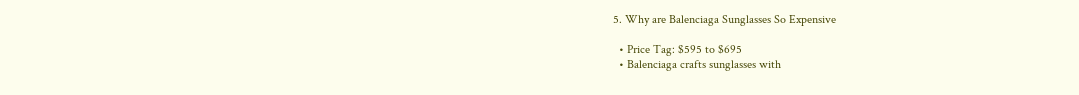5. Why are Balenciaga Sunglasses So Expensive

  • Price Tag: $595 to $695
  • Balenciaga crafts sunglasses with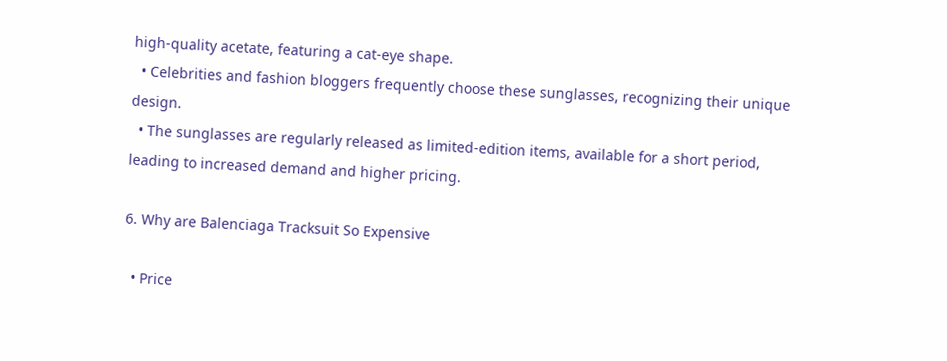high-quality acetate, featuring a cat-eye shape.
  • Celebrities and fashion bloggers frequently choose these sunglasses, recognizing their unique design.
  • The sunglasses are regularly released as limited-edition items, available for a short period, leading to increased demand and higher pricing.

6. Why are Balenciaga Tracksuit So Expensive

  • Price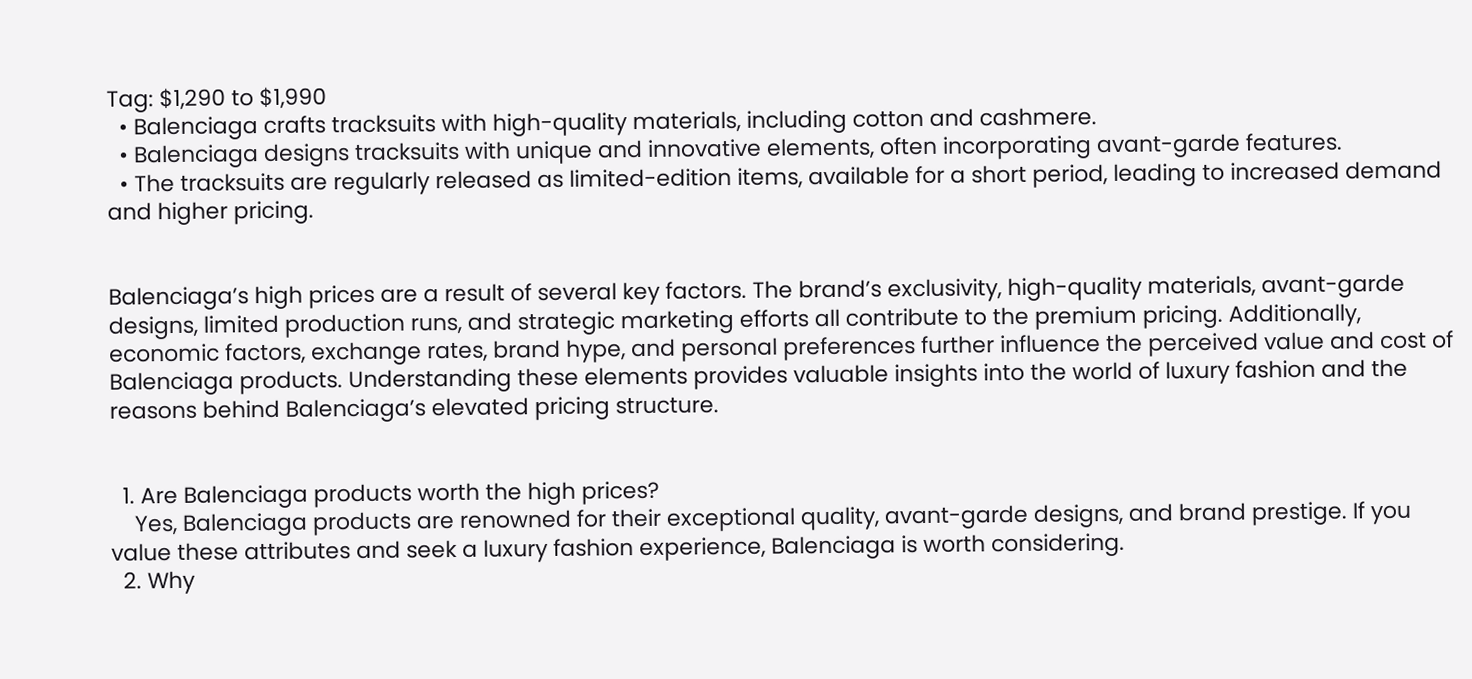Tag: $1,290 to $1,990
  • Balenciaga crafts tracksuits with high-quality materials, including cotton and cashmere.
  • Balenciaga designs tracksuits with unique and innovative elements, often incorporating avant-garde features.
  • The tracksuits are regularly released as limited-edition items, available for a short period, leading to increased demand and higher pricing.


Balenciaga’s high prices are a result of several key factors. The brand’s exclusivity, high-quality materials, avant-garde designs, limited production runs, and strategic marketing efforts all contribute to the premium pricing. Additionally, economic factors, exchange rates, brand hype, and personal preferences further influence the perceived value and cost of Balenciaga products. Understanding these elements provides valuable insights into the world of luxury fashion and the reasons behind Balenciaga’s elevated pricing structure.


  1. Are Balenciaga products worth the high prices?
    Yes, Balenciaga products are renowned for their exceptional quality, avant-garde designs, and brand prestige. If you value these attributes and seek a luxury fashion experience, Balenciaga is worth considering.
  2. Why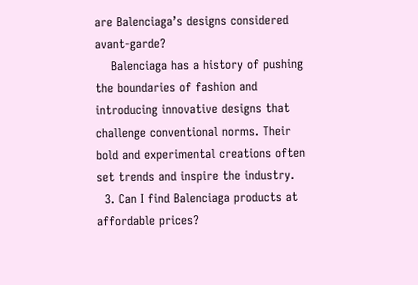are Balenciaga’s designs considered avant-garde?
    Balenciaga has a history of pushing the boundaries of fashion and introducing innovative designs that challenge conventional norms. Their bold and experimental creations often set trends and inspire the industry.
  3. Can I find Balenciaga products at affordable prices?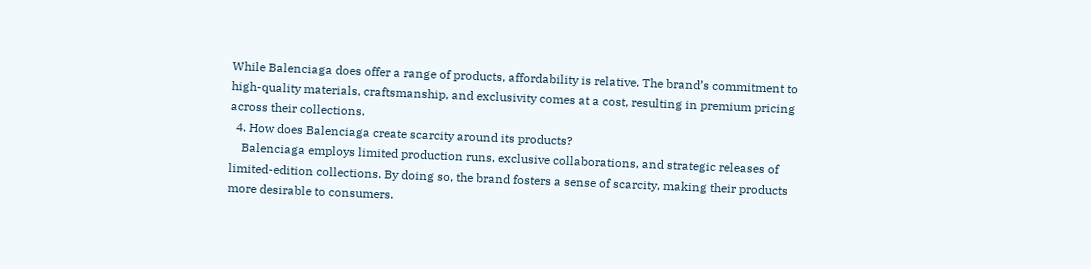While Balenciaga does offer a range of products, affordability is relative. The brand’s commitment to high-quality materials, craftsmanship, and exclusivity comes at a cost, resulting in premium pricing across their collections.
  4. How does Balenciaga create scarcity around its products?
    Balenciaga employs limited production runs, exclusive collaborations, and strategic releases of limited-edition collections. By doing so, the brand fosters a sense of scarcity, making their products more desirable to consumers.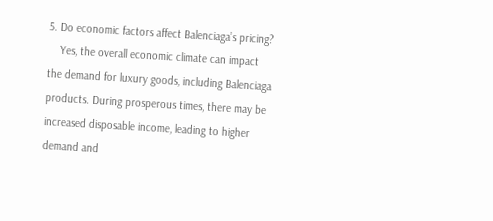5. Do economic factors affect Balenciaga’s pricing?
    Yes, the overall economic climate can impact the demand for luxury goods, including Balenciaga products. During prosperous times, there may be increased disposable income, leading to higher demand and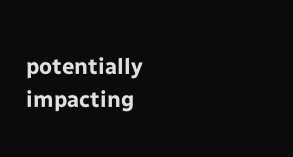potentially impacting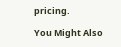pricing.

You Might Also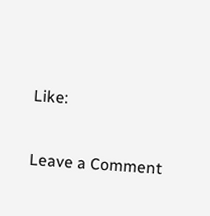Like:

Leave a Comment